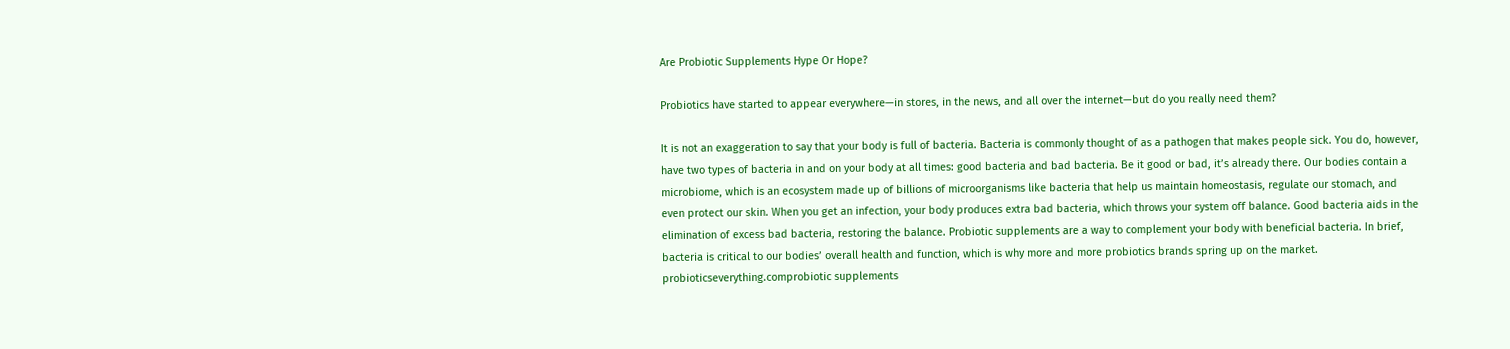Are Probiotic Supplements Hype Or Hope?

Probiotics have started to appear everywhere—in stores, in the news, and all over the internet—but do you really need them?

It is not an exaggeration to say that your body is full of bacteria. Bacteria is commonly thought of as a pathogen that makes people sick. You do, however, have two types of bacteria in and on your body at all times: good bacteria and bad bacteria. Be it good or bad, it’s already there. Our bodies contain a microbiome, which is an ecosystem made up of billions of microorganisms like bacteria that help us maintain homeostasis, regulate our stomach, and even protect our skin. When you get an infection, your body produces extra bad bacteria, which throws your system off balance. Good bacteria aids in the elimination of excess bad bacteria, restoring the balance. Probiotic supplements are a way to complement your body with beneficial bacteria. In brief, bacteria is critical to our bodies’ overall health and function, which is why more and more probiotics brands spring up on the market. probioticseverything.comprobiotic supplements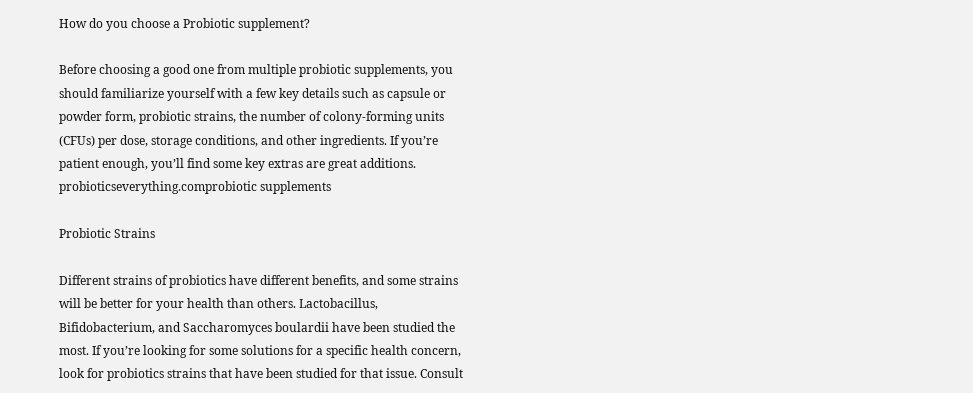How do you choose a Probiotic supplement?

Before choosing a good one from multiple probiotic supplements, you should familiarize yourself with a few key details such as capsule or powder form, probiotic strains, the number of colony-forming units (CFUs) per dose, storage conditions, and other ingredients. If you’re patient enough, you’ll find some key extras are great additions. probioticseverything.comprobiotic supplements

Probiotic Strains

Different strains of probiotics have different benefits, and some strains will be better for your health than others. Lactobacillus, Bifidobacterium, and Saccharomyces boulardii have been studied the most. If you’re looking for some solutions for a specific health concern, look for probiotics strains that have been studied for that issue. Consult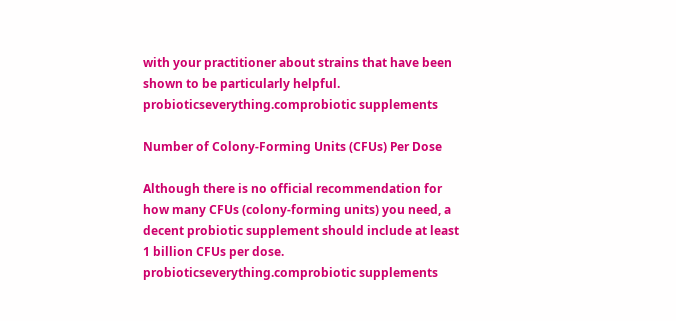with your practitioner about strains that have been shown to be particularly helpful. probioticseverything.comprobiotic supplements

Number of Colony-Forming Units (CFUs) Per Dose

Although there is no official recommendation for how many CFUs (colony-forming units) you need, a decent probiotic supplement should include at least 1 billion CFUs per dose. probioticseverything.comprobiotic supplements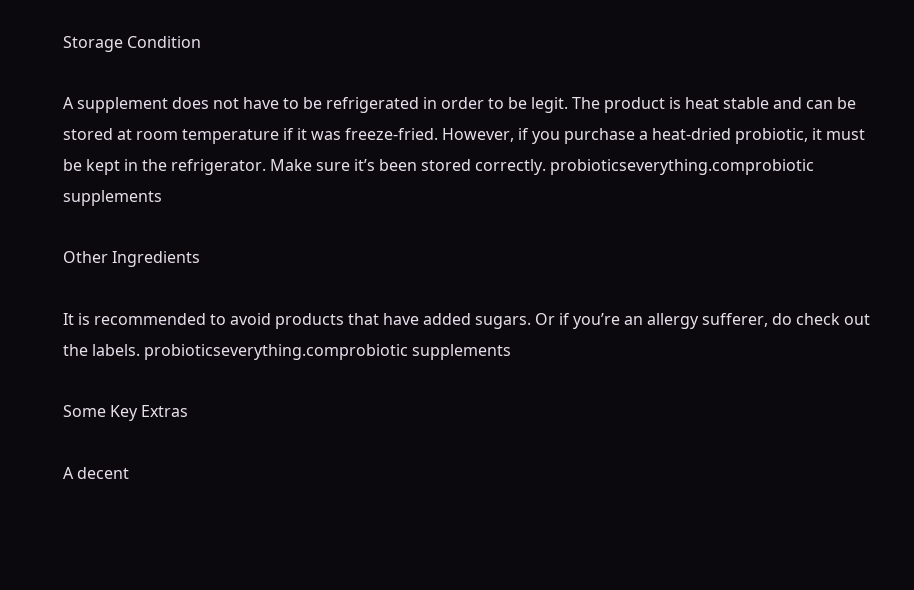Storage Condition

A supplement does not have to be refrigerated in order to be legit. The product is heat stable and can be stored at room temperature if it was freeze-fried. However, if you purchase a heat-dried probiotic, it must be kept in the refrigerator. Make sure it’s been stored correctly. probioticseverything.comprobiotic supplements

Other Ingredients

It is recommended to avoid products that have added sugars. Or if you’re an allergy sufferer, do check out the labels. probioticseverything.comprobiotic supplements

Some Key Extras

A decent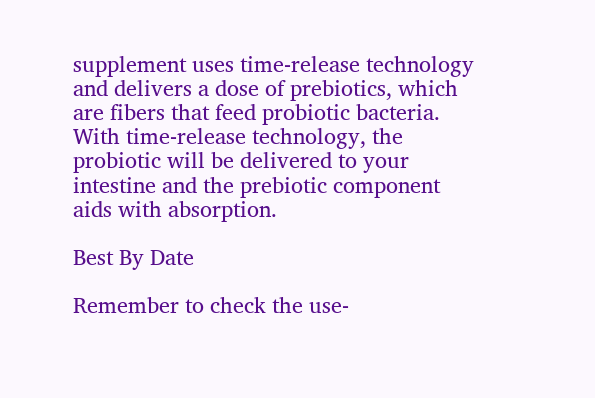supplement uses time-release technology and delivers a dose of prebiotics, which are fibers that feed probiotic bacteria. With time-release technology, the probiotic will be delivered to your intestine and the prebiotic component aids with absorption.

Best By Date

Remember to check the use-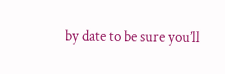by date to be sure you’ll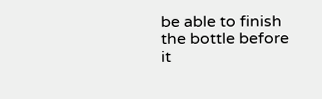be able to finish the bottle before it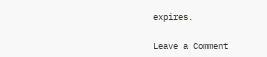expires.

Leave a Comment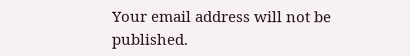Your email address will not be published.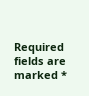Required fields are marked *